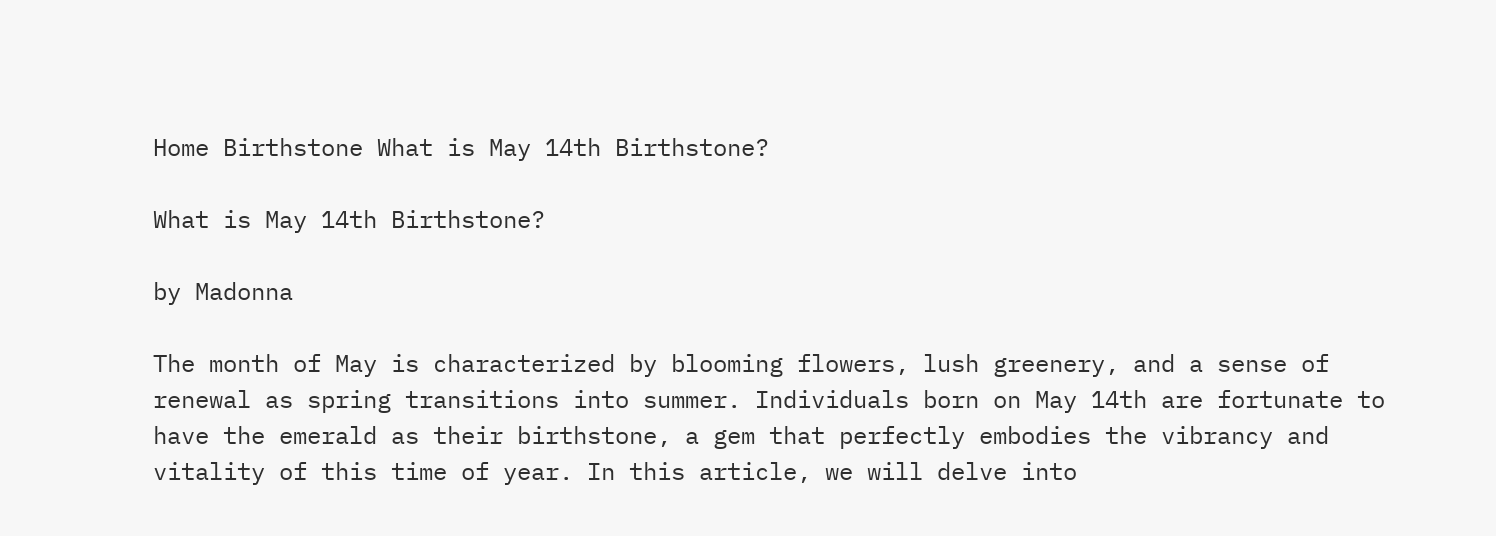Home Birthstone What is May 14th Birthstone?

What is May 14th Birthstone?

by Madonna

The month of May is characterized by blooming flowers, lush greenery, and a sense of renewal as spring transitions into summer. Individuals born on May 14th are fortunate to have the emerald as their birthstone, a gem that perfectly embodies the vibrancy and vitality of this time of year. In this article, we will delve into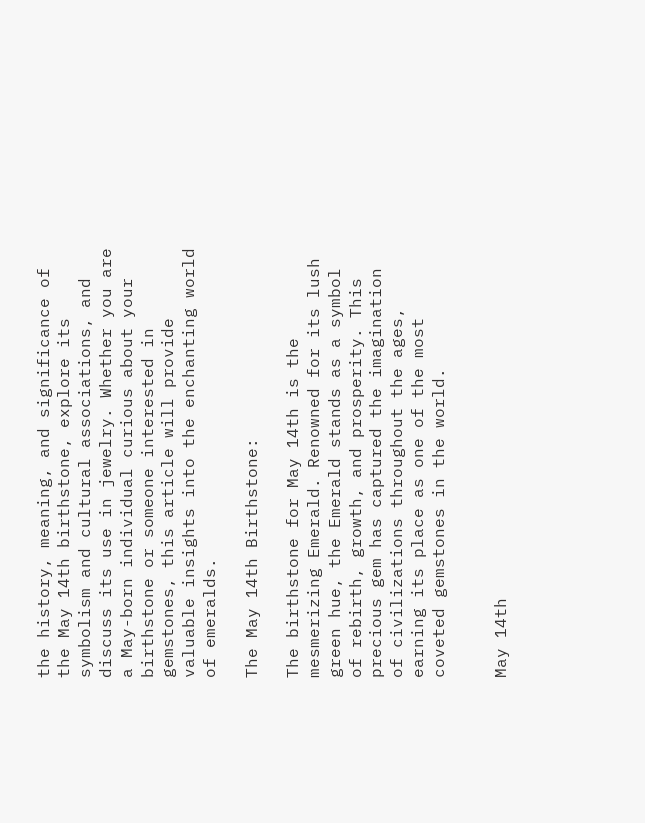the history, meaning, and significance of the May 14th birthstone, explore its symbolism and cultural associations, and discuss its use in jewelry. Whether you are a May-born individual curious about your birthstone or someone interested in gemstones, this article will provide valuable insights into the enchanting world of emeralds.

The May 14th Birthstone:

The birthstone for May 14th is the mesmerizing Emerald. Renowned for its lush green hue, the Emerald stands as a symbol of rebirth, growth, and prosperity. This precious gem has captured the imagination of civilizations throughout the ages, earning its place as one of the most coveted gemstones in the world.


May 14th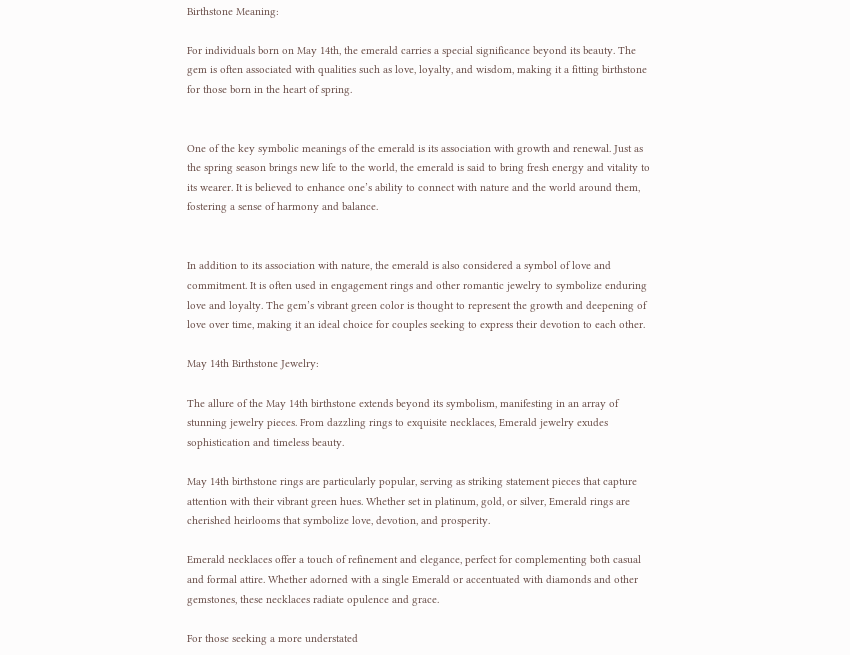Birthstone Meaning:

For individuals born on May 14th, the emerald carries a special significance beyond its beauty. The gem is often associated with qualities such as love, loyalty, and wisdom, making it a fitting birthstone for those born in the heart of spring.


One of the key symbolic meanings of the emerald is its association with growth and renewal. Just as the spring season brings new life to the world, the emerald is said to bring fresh energy and vitality to its wearer. It is believed to enhance one’s ability to connect with nature and the world around them, fostering a sense of harmony and balance.


In addition to its association with nature, the emerald is also considered a symbol of love and commitment. It is often used in engagement rings and other romantic jewelry to symbolize enduring love and loyalty. The gem’s vibrant green color is thought to represent the growth and deepening of love over time, making it an ideal choice for couples seeking to express their devotion to each other.

May 14th Birthstone Jewelry:

The allure of the May 14th birthstone extends beyond its symbolism, manifesting in an array of stunning jewelry pieces. From dazzling rings to exquisite necklaces, Emerald jewelry exudes sophistication and timeless beauty.

May 14th birthstone rings are particularly popular, serving as striking statement pieces that capture attention with their vibrant green hues. Whether set in platinum, gold, or silver, Emerald rings are cherished heirlooms that symbolize love, devotion, and prosperity.

Emerald necklaces offer a touch of refinement and elegance, perfect for complementing both casual and formal attire. Whether adorned with a single Emerald or accentuated with diamonds and other gemstones, these necklaces radiate opulence and grace.

For those seeking a more understated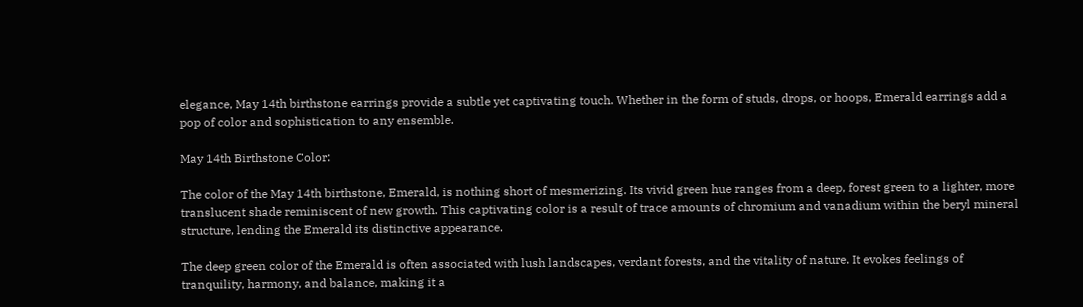elegance, May 14th birthstone earrings provide a subtle yet captivating touch. Whether in the form of studs, drops, or hoops, Emerald earrings add a pop of color and sophistication to any ensemble.

May 14th Birthstone Color:

The color of the May 14th birthstone, Emerald, is nothing short of mesmerizing. Its vivid green hue ranges from a deep, forest green to a lighter, more translucent shade reminiscent of new growth. This captivating color is a result of trace amounts of chromium and vanadium within the beryl mineral structure, lending the Emerald its distinctive appearance.

The deep green color of the Emerald is often associated with lush landscapes, verdant forests, and the vitality of nature. It evokes feelings of tranquility, harmony, and balance, making it a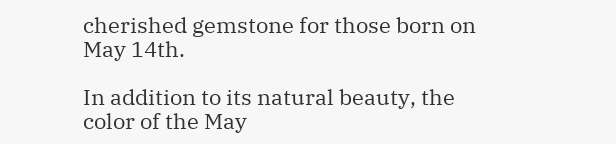cherished gemstone for those born on May 14th.

In addition to its natural beauty, the color of the May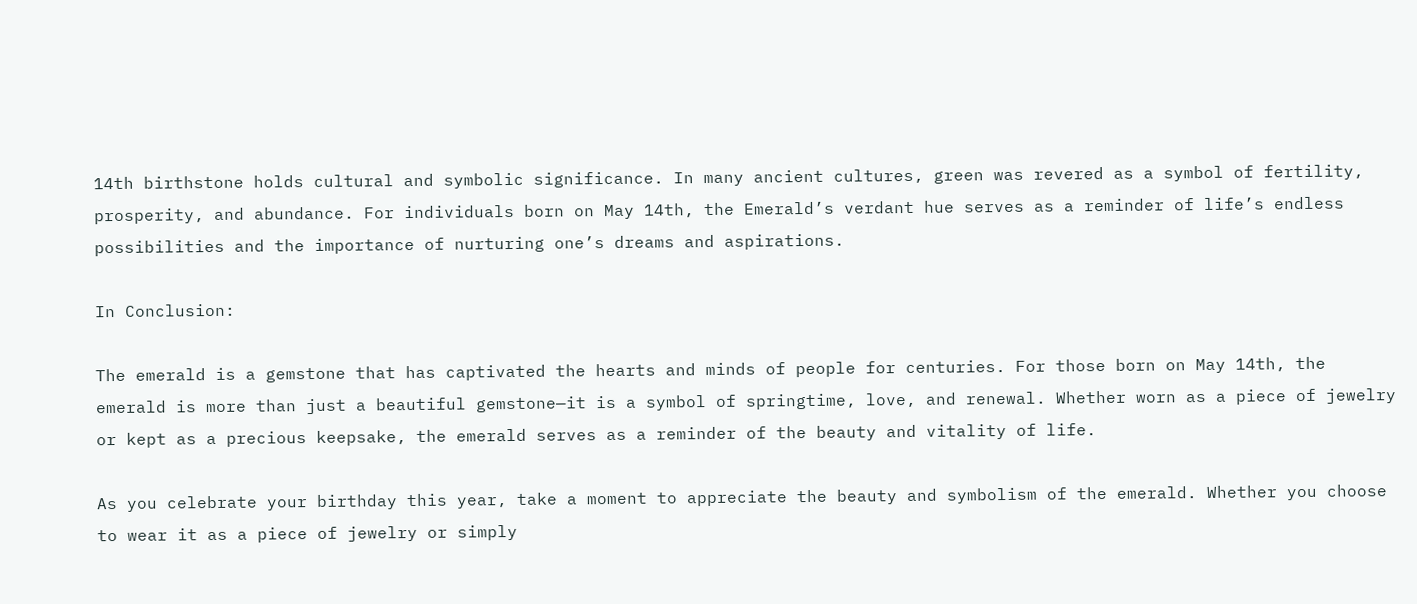14th birthstone holds cultural and symbolic significance. In many ancient cultures, green was revered as a symbol of fertility, prosperity, and abundance. For individuals born on May 14th, the Emerald’s verdant hue serves as a reminder of life’s endless possibilities and the importance of nurturing one’s dreams and aspirations.

In Conclusion:

The emerald is a gemstone that has captivated the hearts and minds of people for centuries. For those born on May 14th, the emerald is more than just a beautiful gemstone—it is a symbol of springtime, love, and renewal. Whether worn as a piece of jewelry or kept as a precious keepsake, the emerald serves as a reminder of the beauty and vitality of life.

As you celebrate your birthday this year, take a moment to appreciate the beauty and symbolism of the emerald. Whether you choose to wear it as a piece of jewelry or simply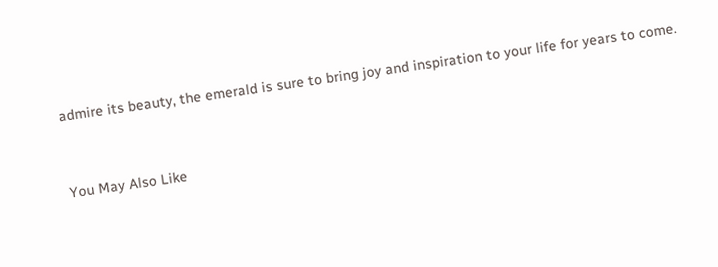admire its beauty, the emerald is sure to bring joy and inspiration to your life for years to come.


You May Also Like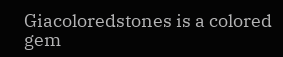Giacoloredstones is a colored gem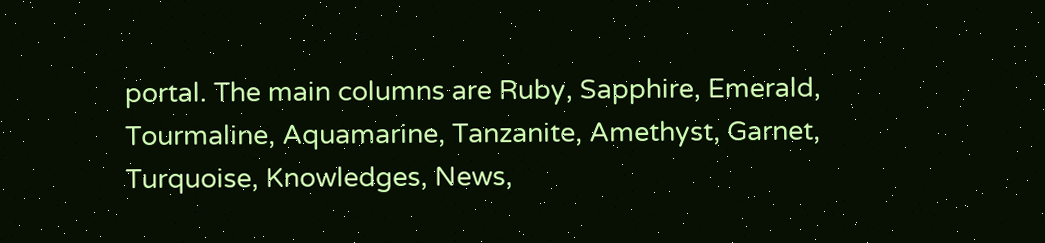portal. The main columns are Ruby, Sapphire, Emerald, Tourmaline, Aquamarine, Tanzanite, Amethyst, Garnet, Turquoise, Knowledges, News,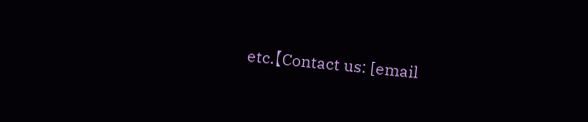etc.【Contact us: [email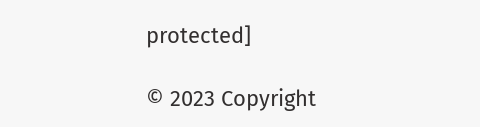protected]

© 2023 Copyright